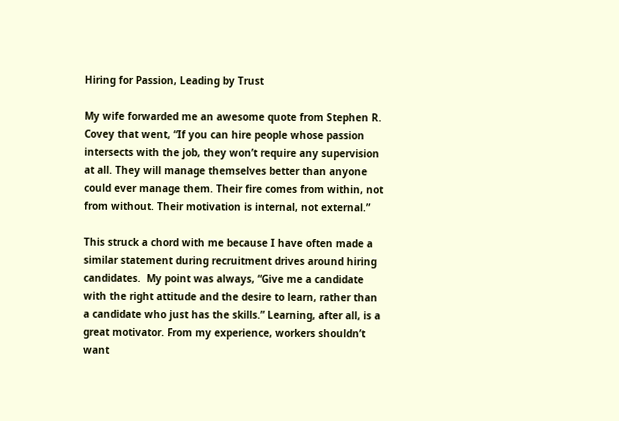Hiring for Passion, Leading by Trust

My wife forwarded me an awesome quote from Stephen R. Covey that went, “If you can hire people whose passion intersects with the job, they won’t require any supervision at all. They will manage themselves better than anyone could ever manage them. Their fire comes from within, not from without. Their motivation is internal, not external.”

This struck a chord with me because I have often made a similar statement during recruitment drives around hiring candidates.  My point was always, “Give me a candidate with the right attitude and the desire to learn, rather than a candidate who just has the skills.” Learning, after all, is a great motivator. From my experience, workers shouldn’t want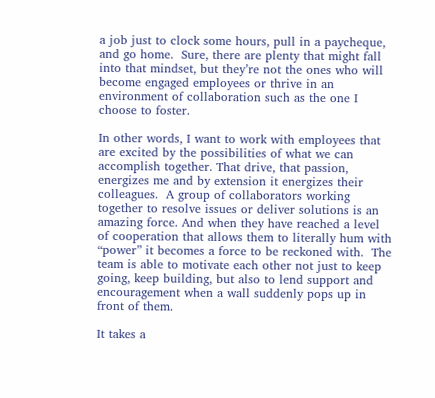a job just to clock some hours, pull in a paycheque, and go home.  Sure, there are plenty that might fall into that mindset, but they’re not the ones who will become engaged employees or thrive in an environment of collaboration such as the one I choose to foster.

In other words, I want to work with employees that are excited by the possibilities of what we can accomplish together. That drive, that passion, energizes me and by extension it energizes their colleagues.  A group of collaborators working together to resolve issues or deliver solutions is an amazing force. And when they have reached a level of cooperation that allows them to literally hum with “power” it becomes a force to be reckoned with.  The team is able to motivate each other not just to keep going, keep building, but also to lend support and encouragement when a wall suddenly pops up in front of them.

It takes a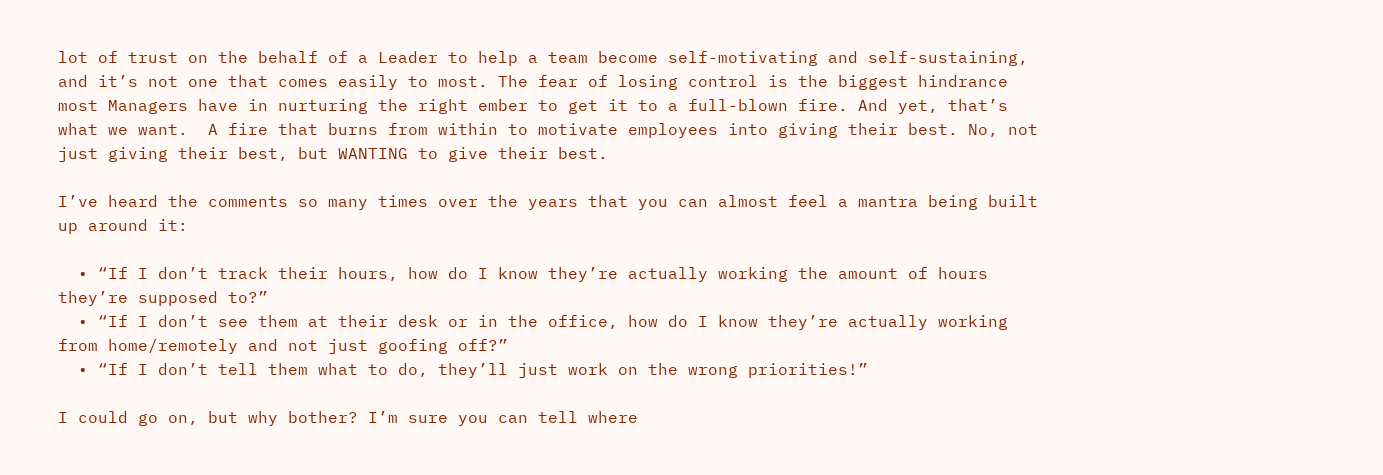lot of trust on the behalf of a Leader to help a team become self-motivating and self-sustaining, and it’s not one that comes easily to most. The fear of losing control is the biggest hindrance most Managers have in nurturing the right ember to get it to a full-blown fire. And yet, that’s what we want.  A fire that burns from within to motivate employees into giving their best. No, not just giving their best, but WANTING to give their best.

I’ve heard the comments so many times over the years that you can almost feel a mantra being built up around it:

  • “If I don’t track their hours, how do I know they’re actually working the amount of hours they’re supposed to?”
  • “If I don’t see them at their desk or in the office, how do I know they’re actually working from home/remotely and not just goofing off?”
  • “If I don’t tell them what to do, they’ll just work on the wrong priorities!”

I could go on, but why bother? I’m sure you can tell where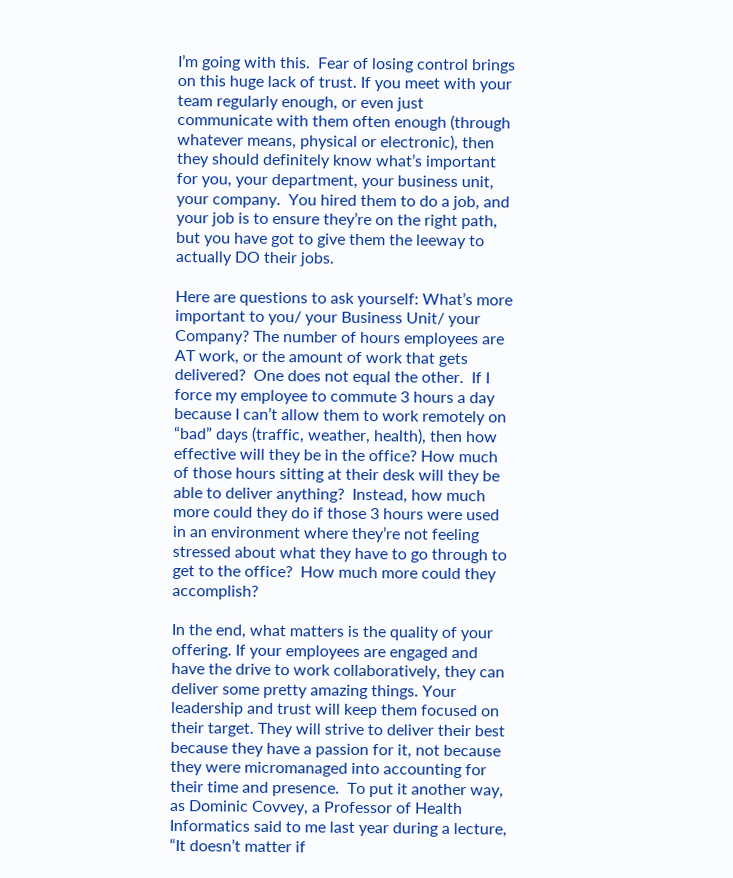I’m going with this.  Fear of losing control brings on this huge lack of trust. If you meet with your team regularly enough, or even just communicate with them often enough (through whatever means, physical or electronic), then they should definitely know what’s important for you, your department, your business unit, your company.  You hired them to do a job, and your job is to ensure they’re on the right path, but you have got to give them the leeway to actually DO their jobs.

Here are questions to ask yourself: What’s more important to you/ your Business Unit/ your Company? The number of hours employees are AT work, or the amount of work that gets delivered?  One does not equal the other.  If I force my employee to commute 3 hours a day because I can’t allow them to work remotely on “bad” days (traffic, weather, health), then how effective will they be in the office? How much of those hours sitting at their desk will they be able to deliver anything?  Instead, how much more could they do if those 3 hours were used in an environment where they’re not feeling stressed about what they have to go through to get to the office?  How much more could they accomplish?

In the end, what matters is the quality of your offering. If your employees are engaged and have the drive to work collaboratively, they can deliver some pretty amazing things. Your leadership and trust will keep them focused on their target. They will strive to deliver their best because they have a passion for it, not because they were micromanaged into accounting for their time and presence.  To put it another way, as Dominic Covvey, a Professor of Health Informatics said to me last year during a lecture, “It doesn’t matter if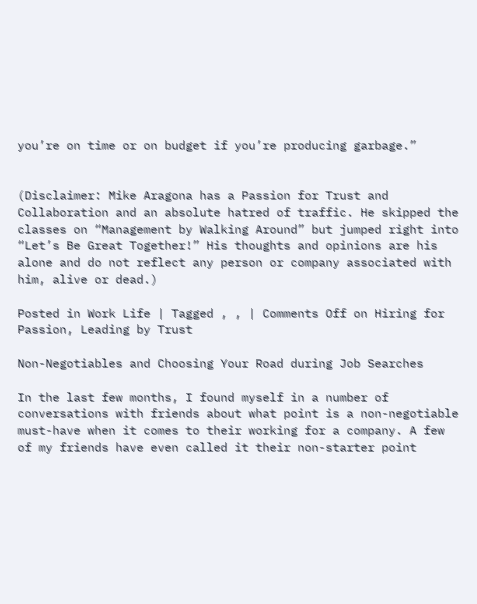you’re on time or on budget if you’re producing garbage.”


(Disclaimer: Mike Aragona has a Passion for Trust and Collaboration and an absolute hatred of traffic. He skipped the classes on “Management by Walking Around” but jumped right into “Let’s Be Great Together!” His thoughts and opinions are his alone and do not reflect any person or company associated with him, alive or dead.)

Posted in Work Life | Tagged , , | Comments Off on Hiring for Passion, Leading by Trust

Non-Negotiables and Choosing Your Road during Job Searches

In the last few months, I found myself in a number of conversations with friends about what point is a non-negotiable must-have when it comes to their working for a company. A few of my friends have even called it their non-starter point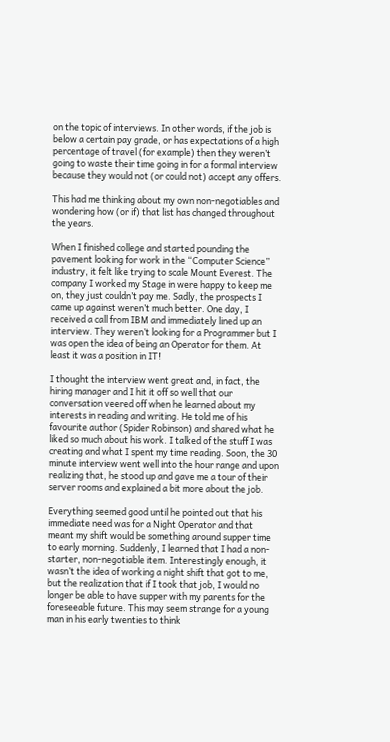on the topic of interviews. In other words, if the job is below a certain pay grade, or has expectations of a high percentage of travel (for example) then they weren’t going to waste their time going in for a formal interview because they would not (or could not) accept any offers.

This had me thinking about my own non-negotiables and wondering how (or if) that list has changed throughout the years.

When I finished college and started pounding the pavement looking for work in the “Computer Science” industry, it felt like trying to scale Mount Everest. The company I worked my Stage in were happy to keep me on, they just couldn’t pay me. Sadly, the prospects I came up against weren’t much better. One day, I received a call from IBM and immediately lined up an interview. They weren’t looking for a Programmer but I was open the idea of being an Operator for them. At least it was a position in IT!

I thought the interview went great and, in fact, the hiring manager and I hit it off so well that our conversation veered off when he learned about my interests in reading and writing. He told me of his favourite author (Spider Robinson) and shared what he liked so much about his work. I talked of the stuff I was creating and what I spent my time reading. Soon, the 30 minute interview went well into the hour range and upon realizing that, he stood up and gave me a tour of their server rooms and explained a bit more about the job.

Everything seemed good until he pointed out that his immediate need was for a Night Operator and that meant my shift would be something around supper time to early morning. Suddenly, I learned that I had a non-starter, non-negotiable item. Interestingly enough, it wasn’t the idea of working a night shift that got to me, but the realization that if I took that job, I would no longer be able to have supper with my parents for the foreseeable future. This may seem strange for a young man in his early twenties to think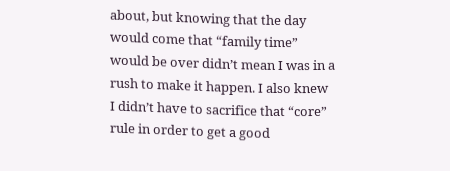about, but knowing that the day would come that “family time” would be over didn’t mean I was in a rush to make it happen. I also knew I didn’t have to sacrifice that “core” rule in order to get a good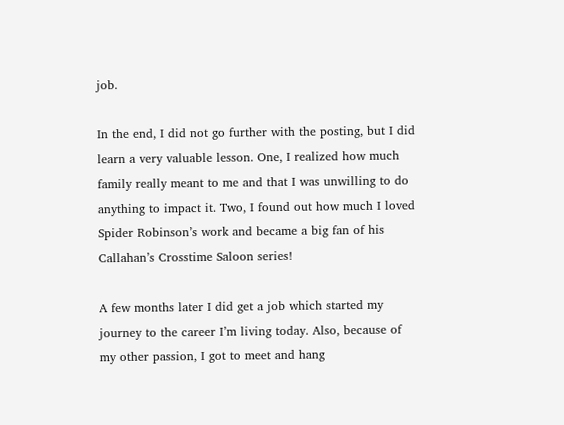job.

In the end, I did not go further with the posting, but I did learn a very valuable lesson. One, I realized how much family really meant to me and that I was unwilling to do anything to impact it. Two, I found out how much I loved Spider Robinson’s work and became a big fan of his Callahan’s Crosstime Saloon series!

A few months later I did get a job which started my journey to the career I’m living today. Also, because of my other passion, I got to meet and hang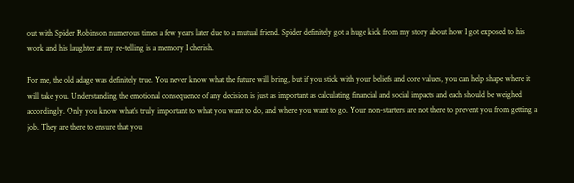out with Spider Robinson numerous times a few years later due to a mutual friend. Spider definitely got a huge kick from my story about how I got exposed to his work and his laughter at my re-telling is a memory I cherish.

For me, the old adage was definitely true. You never know what the future will bring, but if you stick with your beliefs and core values, you can help shape where it will take you. Understanding the emotional consequence of any decision is just as important as calculating financial and social impacts and each should be weighed accordingly. Only you know what’s truly important to what you want to do, and where you want to go. Your non-starters are not there to prevent you from getting a job. They are there to ensure that you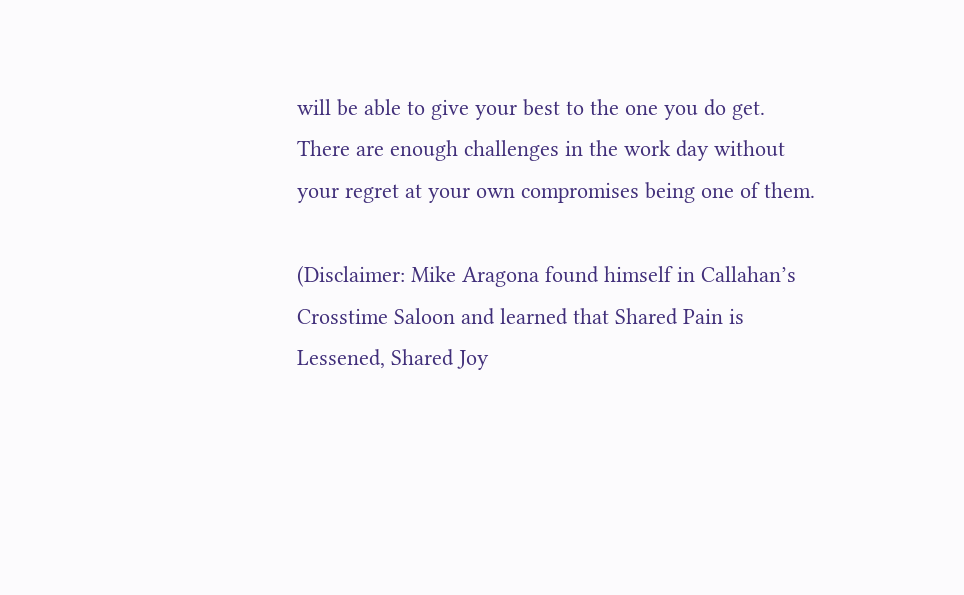will be able to give your best to the one you do get. There are enough challenges in the work day without your regret at your own compromises being one of them.

(Disclaimer: Mike Aragona found himself in Callahan’s Crosstime Saloon and learned that Shared Pain is Lessened, Shared Joy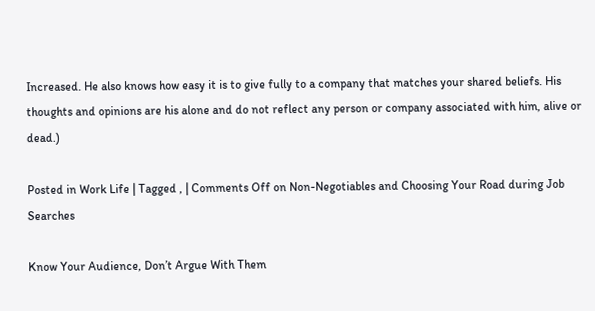Increased. He also knows how easy it is to give fully to a company that matches your shared beliefs. His thoughts and opinions are his alone and do not reflect any person or company associated with him, alive or dead.)

Posted in Work Life | Tagged , | Comments Off on Non-Negotiables and Choosing Your Road during Job Searches

Know Your Audience, Don’t Argue With Them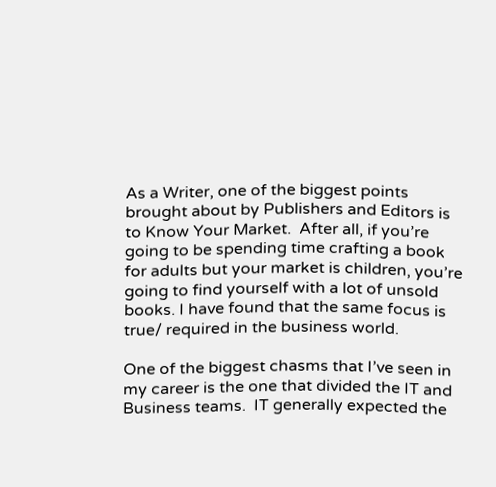As a Writer, one of the biggest points brought about by Publishers and Editors is to Know Your Market.  After all, if you’re going to be spending time crafting a book for adults but your market is children, you’re going to find yourself with a lot of unsold books. I have found that the same focus is true/ required in the business world.

One of the biggest chasms that I’ve seen in my career is the one that divided the IT and Business teams.  IT generally expected the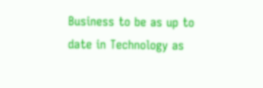Business to be as up to date in Technology as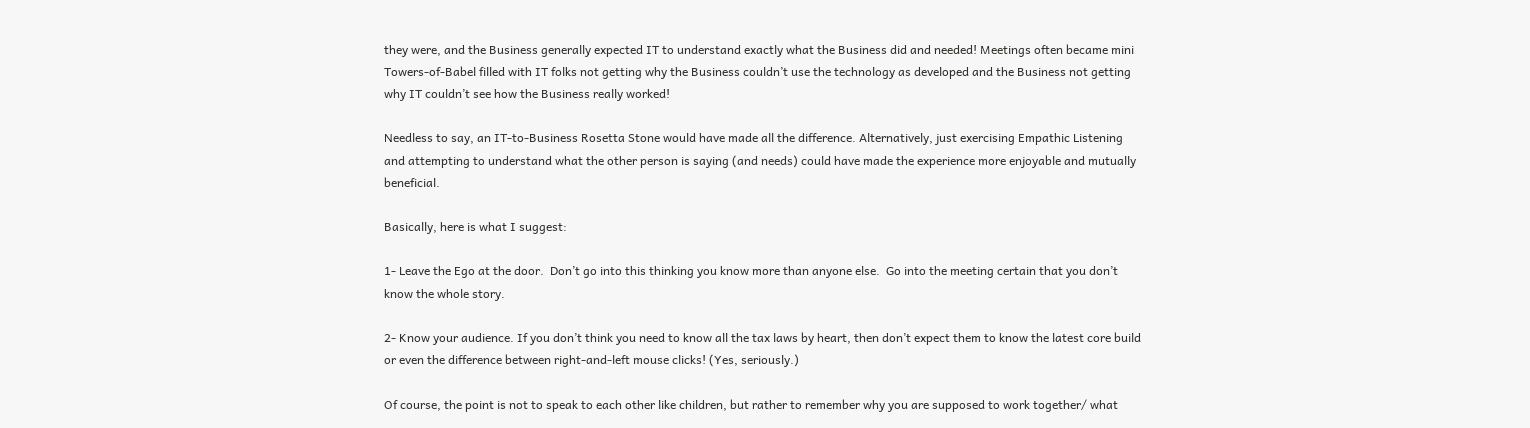they were, and the Business generally expected IT to understand exactly what the Business did and needed! Meetings often became mini Towers-of-Babel filled with IT folks not getting why the Business couldn’t use the technology as developed and the Business not getting why IT couldn’t see how the Business really worked!

Needless to say, an IT-to-Business Rosetta Stone would have made all the difference. Alternatively, just exercising Empathic Listening and attempting to understand what the other person is saying (and needs) could have made the experience more enjoyable and mutually beneficial.

Basically, here is what I suggest:

1- Leave the Ego at the door.  Don’t go into this thinking you know more than anyone else.  Go into the meeting certain that you don’t know the whole story.

2- Know your audience. If you don’t think you need to know all the tax laws by heart, then don’t expect them to know the latest core build or even the difference between right-and-left mouse clicks! (Yes, seriously.)

Of course, the point is not to speak to each other like children, but rather to remember why you are supposed to work together/ what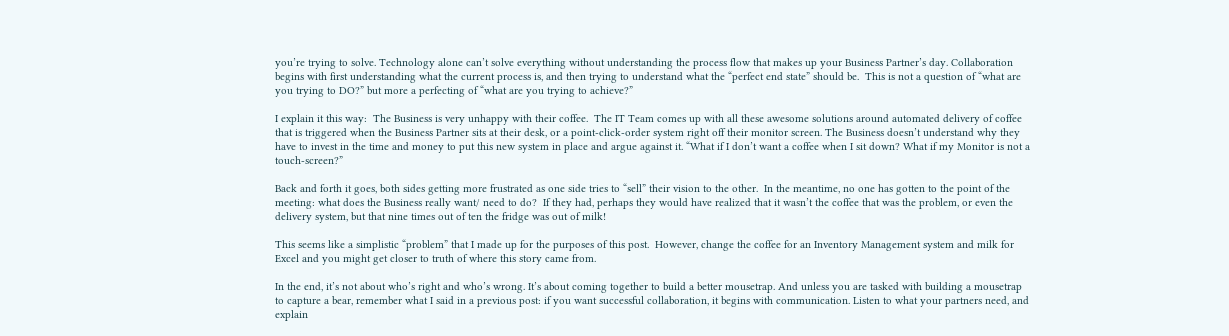you’re trying to solve. Technology alone can’t solve everything without understanding the process flow that makes up your Business Partner’s day. Collaboration begins with first understanding what the current process is, and then trying to understand what the “perfect end state” should be.  This is not a question of “what are you trying to DO?” but more a perfecting of “what are you trying to achieve?”

I explain it this way:  The Business is very unhappy with their coffee.  The IT Team comes up with all these awesome solutions around automated delivery of coffee that is triggered when the Business Partner sits at their desk, or a point-click-order system right off their monitor screen. The Business doesn’t understand why they have to invest in the time and money to put this new system in place and argue against it. “What if I don’t want a coffee when I sit down? What if my Monitor is not a touch-screen?”

Back and forth it goes, both sides getting more frustrated as one side tries to “sell” their vision to the other.  In the meantime, no one has gotten to the point of the meeting: what does the Business really want/ need to do?  If they had, perhaps they would have realized that it wasn’t the coffee that was the problem, or even the delivery system, but that nine times out of ten the fridge was out of milk!

This seems like a simplistic “problem” that I made up for the purposes of this post.  However, change the coffee for an Inventory Management system and milk for Excel and you might get closer to truth of where this story came from.

In the end, it’s not about who’s right and who’s wrong. It’s about coming together to build a better mousetrap. And unless you are tasked with building a mousetrap to capture a bear, remember what I said in a previous post: if you want successful collaboration, it begins with communication. Listen to what your partners need, and explain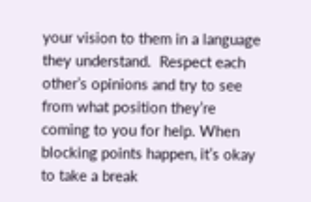your vision to them in a language they understand.  Respect each other’s opinions and try to see from what position they’re coming to you for help. When blocking points happen, it’s okay to take a break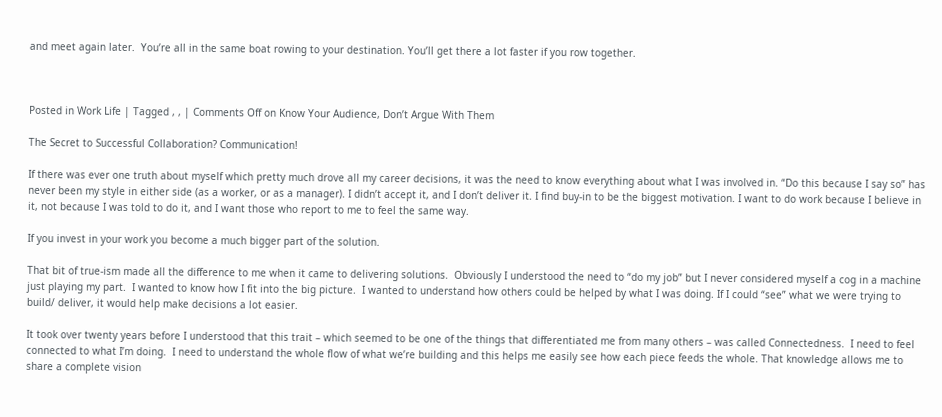and meet again later.  You’re all in the same boat rowing to your destination. You’ll get there a lot faster if you row together.



Posted in Work Life | Tagged , , | Comments Off on Know Your Audience, Don’t Argue With Them

The Secret to Successful Collaboration? Communication!

If there was ever one truth about myself which pretty much drove all my career decisions, it was the need to know everything about what I was involved in. “Do this because I say so” has never been my style in either side (as a worker, or as a manager). I didn’t accept it, and I don’t deliver it. I find buy-in to be the biggest motivation. I want to do work because I believe in it, not because I was told to do it, and I want those who report to me to feel the same way.

If you invest in your work you become a much bigger part of the solution.

That bit of true-ism made all the difference to me when it came to delivering solutions.  Obviously I understood the need to “do my job” but I never considered myself a cog in a machine just playing my part.  I wanted to know how I fit into the big picture.  I wanted to understand how others could be helped by what I was doing. If I could “see” what we were trying to build/ deliver, it would help make decisions a lot easier.

It took over twenty years before I understood that this trait – which seemed to be one of the things that differentiated me from many others – was called Connectedness.  I need to feel connected to what I’m doing.  I need to understand the whole flow of what we’re building and this helps me easily see how each piece feeds the whole. That knowledge allows me to share a complete vision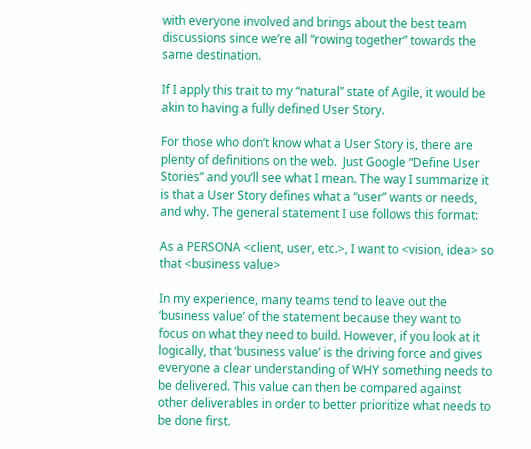with everyone involved and brings about the best team discussions since we’re all “rowing together” towards the same destination.

If I apply this trait to my “natural” state of Agile, it would be akin to having a fully defined User Story.

For those who don’t know what a User Story is, there are plenty of definitions on the web.  Just Google “Define User Stories” and you’ll see what I mean. The way I summarize it is that a User Story defines what a “user” wants or needs, and why. The general statement I use follows this format:

As a PERSONA <client, user, etc.>, I want to <vision, idea> so that <business value>

In my experience, many teams tend to leave out the ‘business value’ of the statement because they want to focus on what they need to build. However, if you look at it logically, that ‘business value’ is the driving force and gives everyone a clear understanding of WHY something needs to be delivered. This value can then be compared against other deliverables in order to better prioritize what needs to be done first.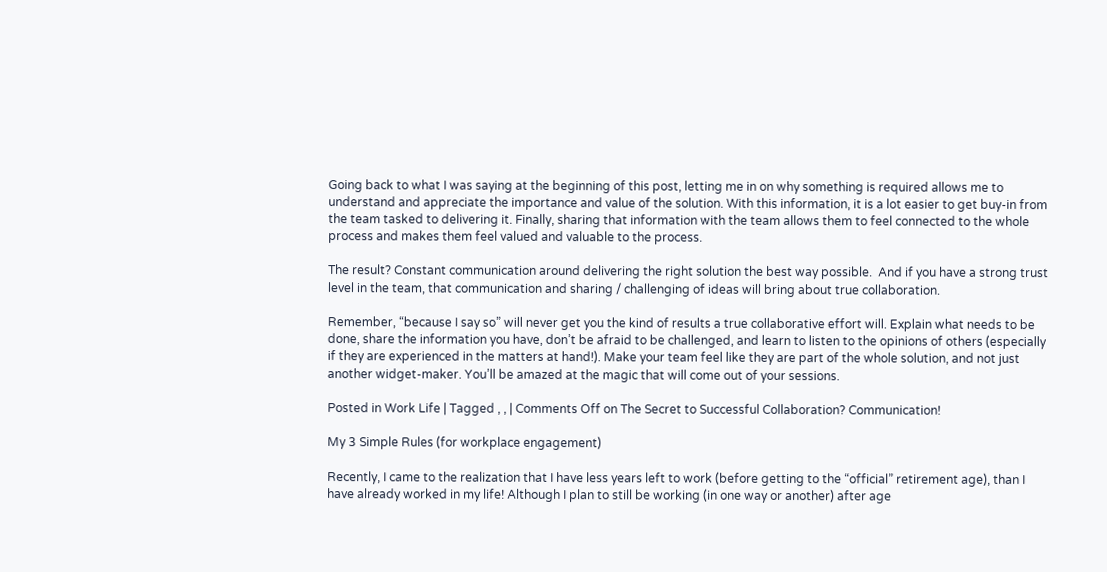Going back to what I was saying at the beginning of this post, letting me in on why something is required allows me to understand and appreciate the importance and value of the solution. With this information, it is a lot easier to get buy-in from the team tasked to delivering it. Finally, sharing that information with the team allows them to feel connected to the whole process and makes them feel valued and valuable to the process.

The result? Constant communication around delivering the right solution the best way possible.  And if you have a strong trust level in the team, that communication and sharing / challenging of ideas will bring about true collaboration.

Remember, “because I say so” will never get you the kind of results a true collaborative effort will. Explain what needs to be done, share the information you have, don’t be afraid to be challenged, and learn to listen to the opinions of others (especially if they are experienced in the matters at hand!). Make your team feel like they are part of the whole solution, and not just another widget-maker. You’ll be amazed at the magic that will come out of your sessions.

Posted in Work Life | Tagged , , | Comments Off on The Secret to Successful Collaboration? Communication!

My 3 Simple Rules (for workplace engagement)

Recently, I came to the realization that I have less years left to work (before getting to the “official” retirement age), than I have already worked in my life! Although I plan to still be working (in one way or another) after age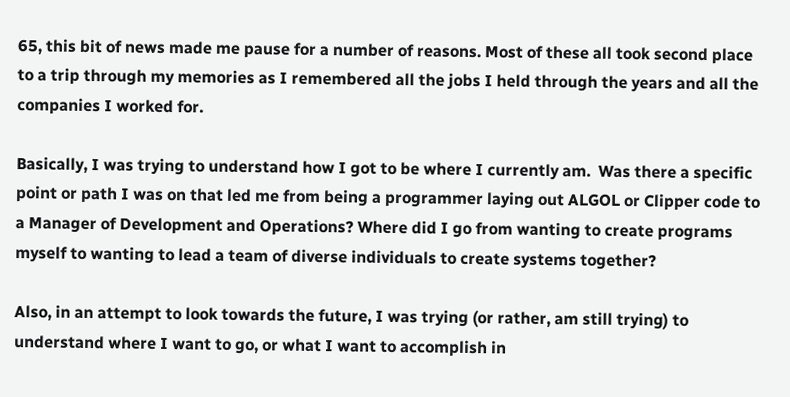65, this bit of news made me pause for a number of reasons. Most of these all took second place to a trip through my memories as I remembered all the jobs I held through the years and all the companies I worked for.

Basically, I was trying to understand how I got to be where I currently am.  Was there a specific point or path I was on that led me from being a programmer laying out ALGOL or Clipper code to a Manager of Development and Operations? Where did I go from wanting to create programs myself to wanting to lead a team of diverse individuals to create systems together?

Also, in an attempt to look towards the future, I was trying (or rather, am still trying) to understand where I want to go, or what I want to accomplish in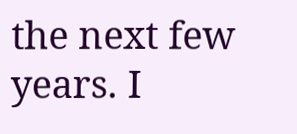the next few years. I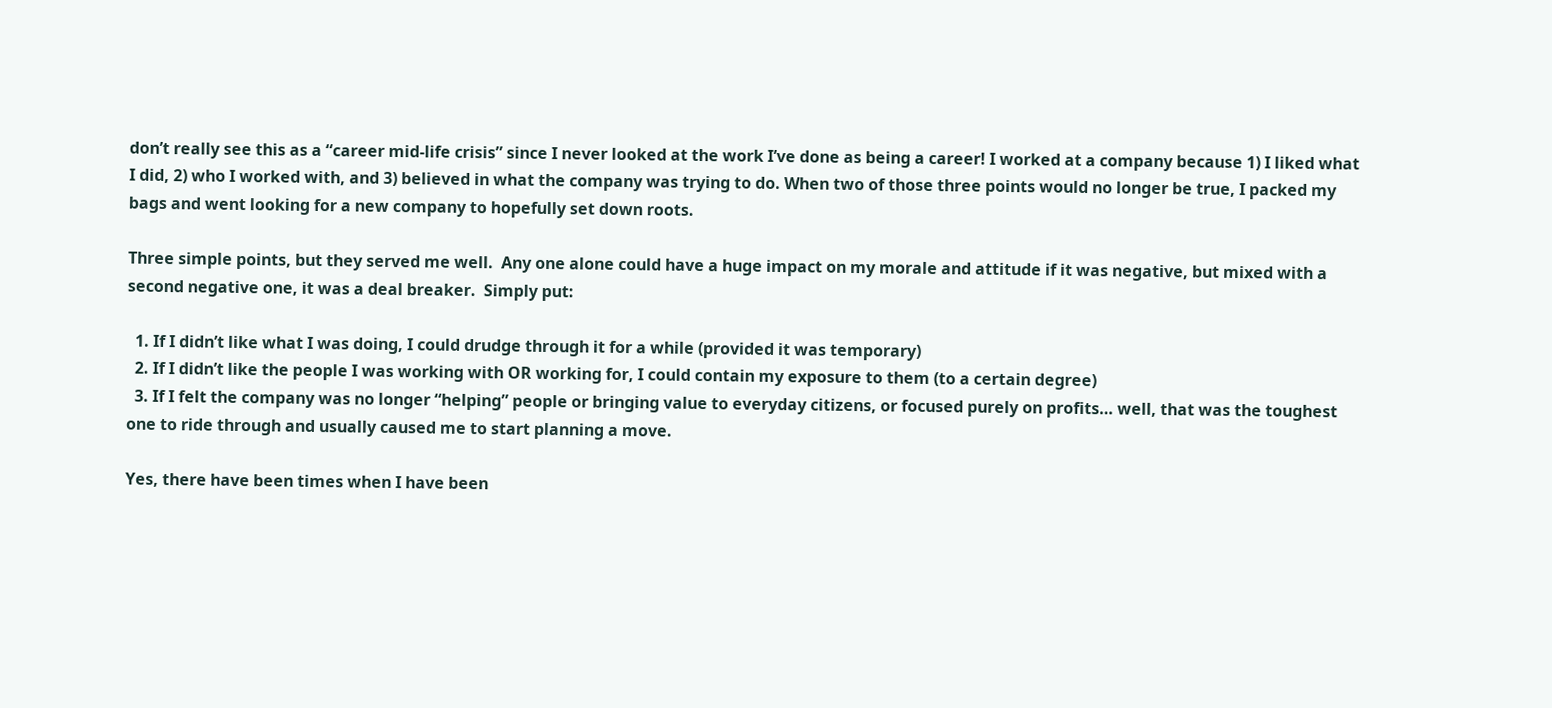don’t really see this as a “career mid-life crisis” since I never looked at the work I’ve done as being a career! I worked at a company because 1) I liked what I did, 2) who I worked with, and 3) believed in what the company was trying to do. When two of those three points would no longer be true, I packed my bags and went looking for a new company to hopefully set down roots.

Three simple points, but they served me well.  Any one alone could have a huge impact on my morale and attitude if it was negative, but mixed with a second negative one, it was a deal breaker.  Simply put:

  1. If I didn’t like what I was doing, I could drudge through it for a while (provided it was temporary)
  2. If I didn’t like the people I was working with OR working for, I could contain my exposure to them (to a certain degree)
  3. If I felt the company was no longer “helping” people or bringing value to everyday citizens, or focused purely on profits… well, that was the toughest one to ride through and usually caused me to start planning a move.

Yes, there have been times when I have been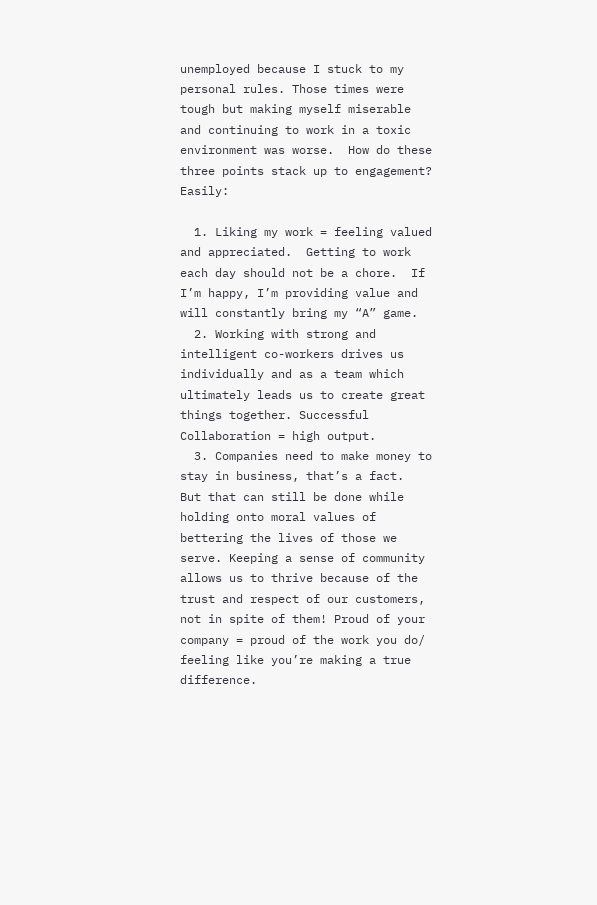unemployed because I stuck to my personal rules. Those times were tough but making myself miserable and continuing to work in a toxic environment was worse.  How do these three points stack up to engagement?  Easily:

  1. Liking my work = feeling valued and appreciated.  Getting to work each day should not be a chore.  If I’m happy, I’m providing value and will constantly bring my “A” game.
  2. Working with strong and intelligent co-workers drives us individually and as a team which ultimately leads us to create great things together. Successful Collaboration = high output.
  3. Companies need to make money to stay in business, that’s a fact.  But that can still be done while holding onto moral values of bettering the lives of those we serve. Keeping a sense of community allows us to thrive because of the trust and respect of our customers, not in spite of them! Proud of your company = proud of the work you do/ feeling like you’re making a true difference.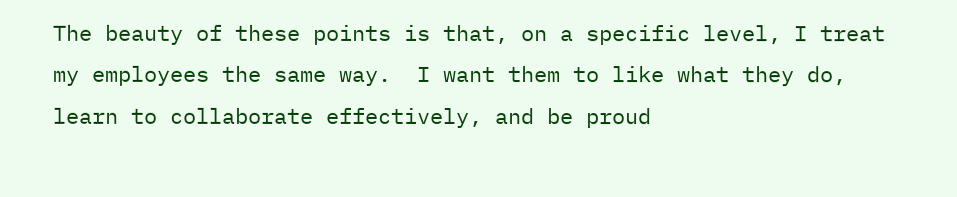The beauty of these points is that, on a specific level, I treat my employees the same way.  I want them to like what they do, learn to collaborate effectively, and be proud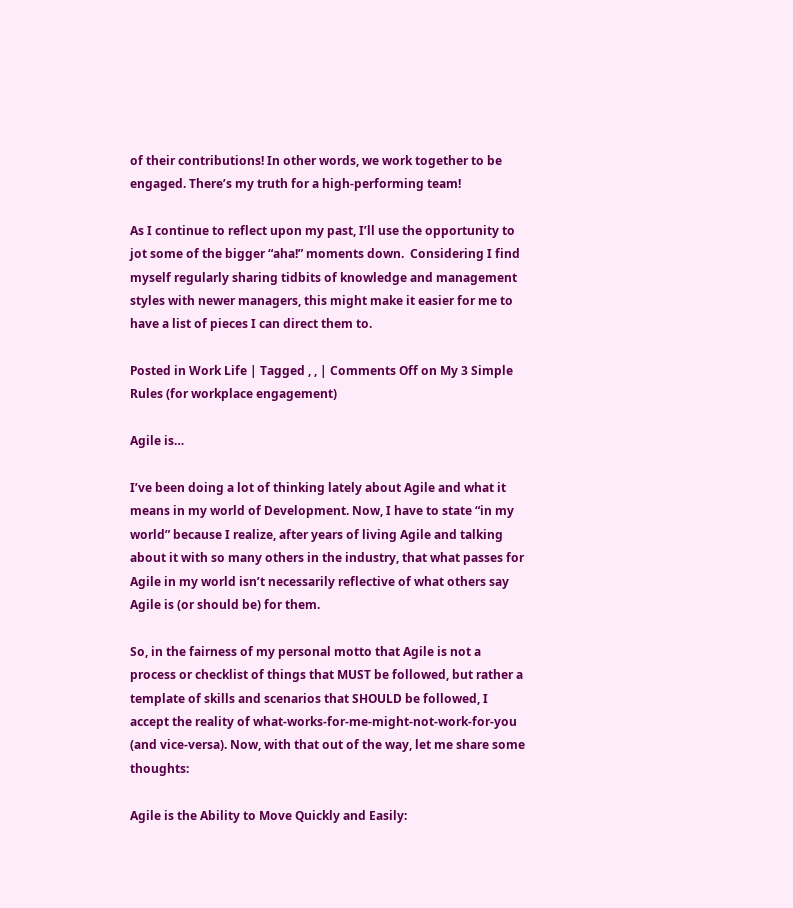of their contributions! In other words, we work together to be engaged. There’s my truth for a high-performing team!

As I continue to reflect upon my past, I’ll use the opportunity to jot some of the bigger “aha!” moments down.  Considering I find myself regularly sharing tidbits of knowledge and management styles with newer managers, this might make it easier for me to have a list of pieces I can direct them to.

Posted in Work Life | Tagged , , | Comments Off on My 3 Simple Rules (for workplace engagement)

Agile is…

I’ve been doing a lot of thinking lately about Agile and what it means in my world of Development. Now, I have to state “in my world” because I realize, after years of living Agile and talking about it with so many others in the industry, that what passes for Agile in my world isn’t necessarily reflective of what others say Agile is (or should be) for them.

So, in the fairness of my personal motto that Agile is not a process or checklist of things that MUST be followed, but rather a template of skills and scenarios that SHOULD be followed, I accept the reality of what-works-for-me-might-not-work-for-you (and vice-versa). Now, with that out of the way, let me share some thoughts:

Agile is the Ability to Move Quickly and Easily: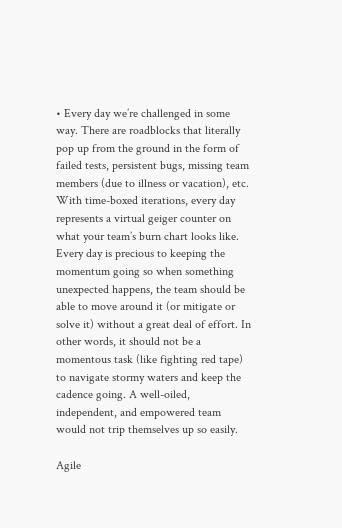• Every day we’re challenged in some way. There are roadblocks that literally pop up from the ground in the form of failed tests, persistent bugs, missing team members (due to illness or vacation), etc. With time-boxed iterations, every day represents a virtual geiger counter on what your team’s burn chart looks like. Every day is precious to keeping the momentum going so when something unexpected happens, the team should be able to move around it (or mitigate or solve it) without a great deal of effort. In other words, it should not be a momentous task (like fighting red tape) to navigate stormy waters and keep the cadence going. A well-oiled, independent, and empowered team would not trip themselves up so easily.

Agile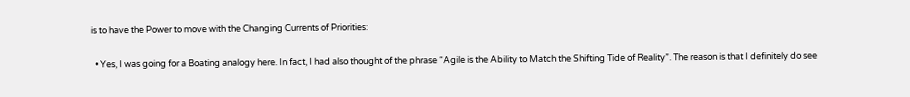is to have the Power to move with the Changing Currents of Priorities:

  • Yes, I was going for a Boating analogy here. In fact, I had also thought of the phrase “Agile is the Ability to Match the Shifting Tide of Reality”. The reason is that I definitely do see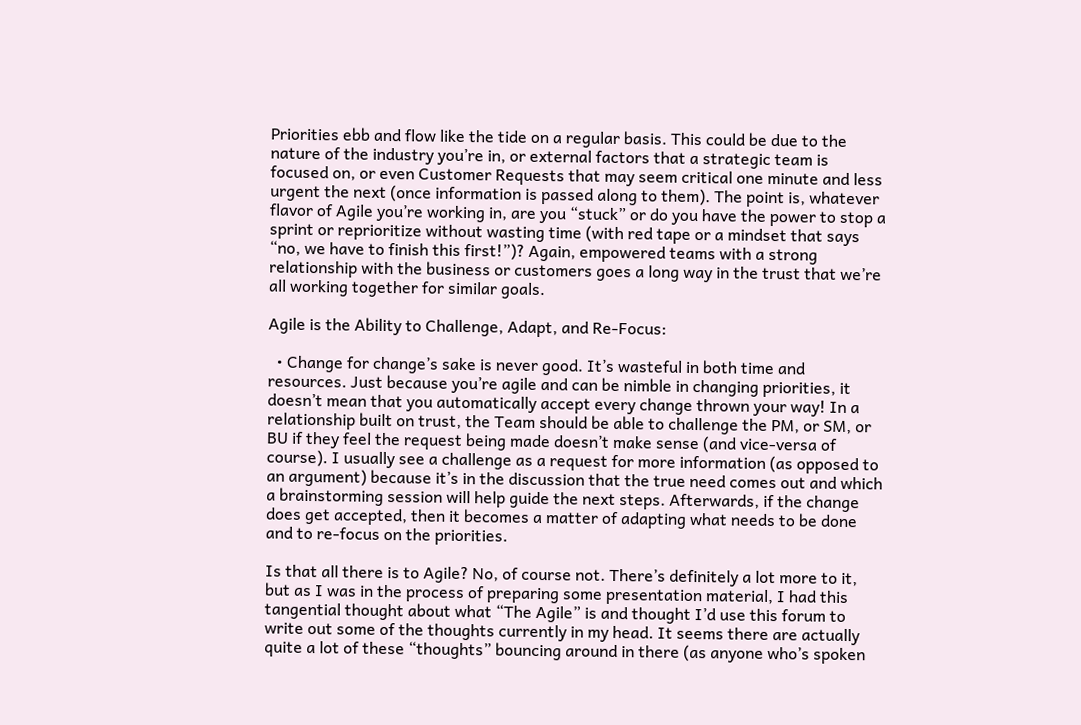Priorities ebb and flow like the tide on a regular basis. This could be due to the nature of the industry you’re in, or external factors that a strategic team is focused on, or even Customer Requests that may seem critical one minute and less urgent the next (once information is passed along to them). The point is, whatever flavor of Agile you’re working in, are you “stuck” or do you have the power to stop a sprint or reprioritize without wasting time (with red tape or a mindset that says “no, we have to finish this first!”)? Again, empowered teams with a strong relationship with the business or customers goes a long way in the trust that we’re all working together for similar goals.

Agile is the Ability to Challenge, Adapt, and Re-Focus:

  • Change for change’s sake is never good. It’s wasteful in both time and resources. Just because you’re agile and can be nimble in changing priorities, it doesn’t mean that you automatically accept every change thrown your way! In a relationship built on trust, the Team should be able to challenge the PM, or SM, or BU if they feel the request being made doesn’t make sense (and vice-versa of course). I usually see a challenge as a request for more information (as opposed to an argument) because it’s in the discussion that the true need comes out and which a brainstorming session will help guide the next steps. Afterwards, if the change does get accepted, then it becomes a matter of adapting what needs to be done and to re-focus on the priorities.

Is that all there is to Agile? No, of course not. There’s definitely a lot more to it, but as I was in the process of preparing some presentation material, I had this tangential thought about what “The Agile” is and thought I’d use this forum to write out some of the thoughts currently in my head. It seems there are actually quite a lot of these “thoughts” bouncing around in there (as anyone who’s spoken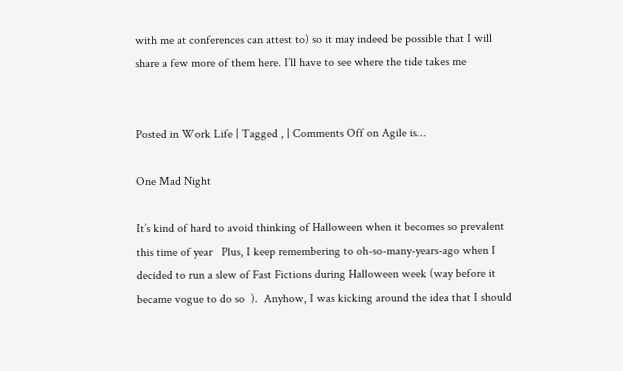with me at conferences can attest to) so it may indeed be possible that I will share a few more of them here. I’ll have to see where the tide takes me


Posted in Work Life | Tagged , | Comments Off on Agile is…

One Mad Night

It’s kind of hard to avoid thinking of Halloween when it becomes so prevalent this time of year   Plus, I keep remembering to oh-so-many-years-ago when I decided to run a slew of Fast Fictions during Halloween week (way before it became vogue to do so  ).  Anyhow, I was kicking around the idea that I should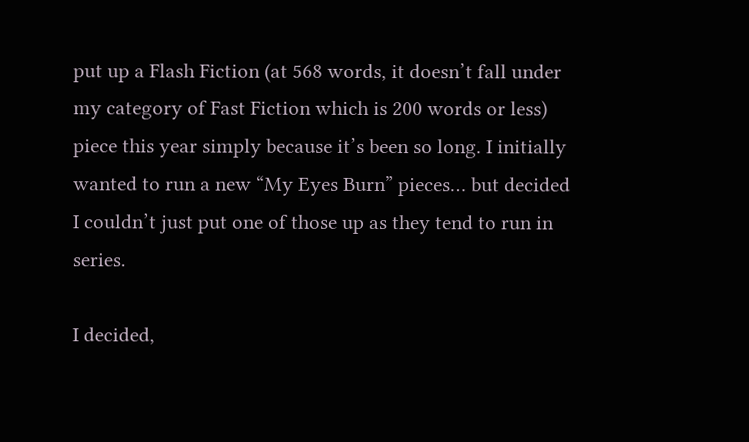put up a Flash Fiction (at 568 words, it doesn’t fall under my category of Fast Fiction which is 200 words or less) piece this year simply because it’s been so long. I initially wanted to run a new “My Eyes Burn” pieces… but decided I couldn’t just put one of those up as they tend to run in series.

I decided,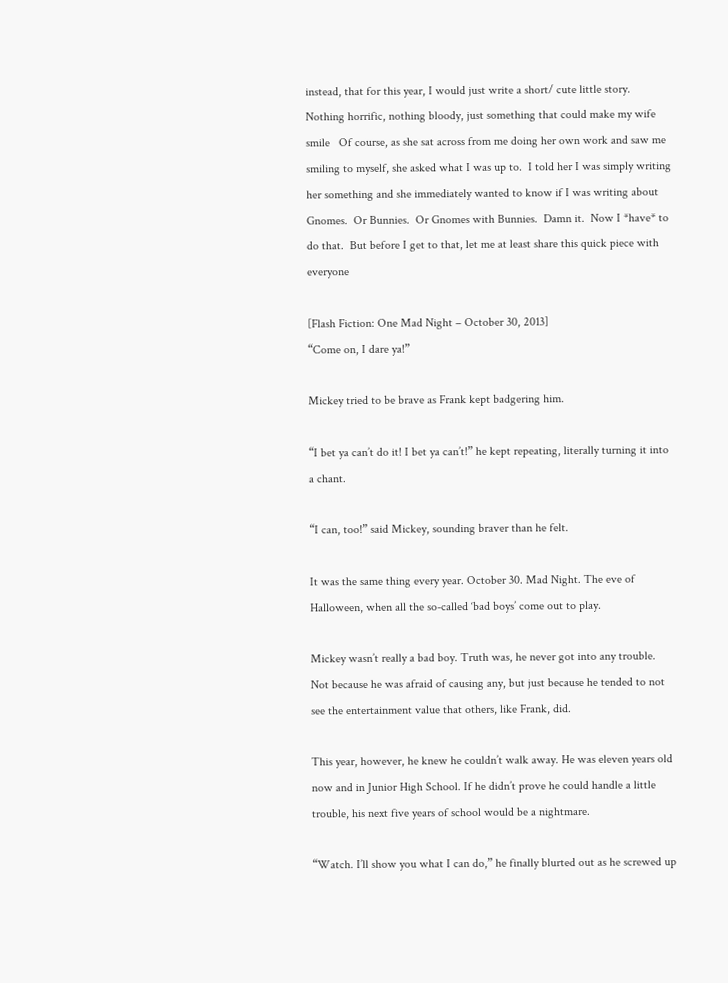instead, that for this year, I would just write a short/ cute little story. Nothing horrific, nothing bloody, just something that could make my wife smile   Of course, as she sat across from me doing her own work and saw me smiling to myself, she asked what I was up to.  I told her I was simply writing her something and she immediately wanted to know if I was writing about Gnomes.  Or Bunnies.  Or Gnomes with Bunnies.  Damn it.  Now I *have* to do that.  But before I get to that, let me at least share this quick piece with everyone

[Flash Fiction: One Mad Night – October 30, 2013]
“Come on, I dare ya!”

Mickey tried to be brave as Frank kept badgering him.

“I bet ya can’t do it! I bet ya can’t!” he kept repeating, literally turning it into a chant.

“I can, too!” said Mickey, sounding braver than he felt.

It was the same thing every year. October 30. Mad Night. The eve of Halloween, when all the so-called ‘bad boys’ come out to play.

Mickey wasn’t really a bad boy. Truth was, he never got into any trouble. Not because he was afraid of causing any, but just because he tended to not see the entertainment value that others, like Frank, did.

This year, however, he knew he couldn’t walk away. He was eleven years old now and in Junior High School. If he didn’t prove he could handle a little trouble, his next five years of school would be a nightmare.

“Watch. I’ll show you what I can do,” he finally blurted out as he screwed up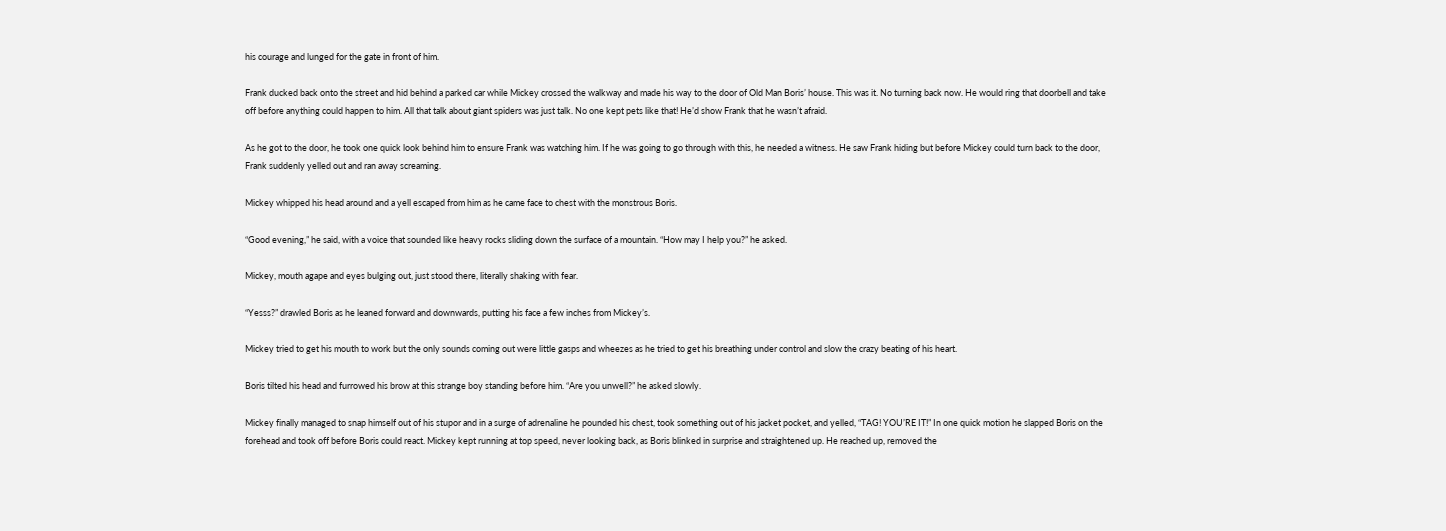his courage and lunged for the gate in front of him.

Frank ducked back onto the street and hid behind a parked car while Mickey crossed the walkway and made his way to the door of Old Man Boris’ house. This was it. No turning back now. He would ring that doorbell and take off before anything could happen to him. All that talk about giant spiders was just talk. No one kept pets like that! He’d show Frank that he wasn’t afraid.

As he got to the door, he took one quick look behind him to ensure Frank was watching him. If he was going to go through with this, he needed a witness. He saw Frank hiding but before Mickey could turn back to the door, Frank suddenly yelled out and ran away screaming.

Mickey whipped his head around and a yell escaped from him as he came face to chest with the monstrous Boris.

“Good evening,” he said, with a voice that sounded like heavy rocks sliding down the surface of a mountain. “How may I help you?” he asked.

Mickey, mouth agape and eyes bulging out, just stood there, literally shaking with fear.

“Yesss?” drawled Boris as he leaned forward and downwards, putting his face a few inches from Mickey’s.

Mickey tried to get his mouth to work but the only sounds coming out were little gasps and wheezes as he tried to get his breathing under control and slow the crazy beating of his heart.

Boris tilted his head and furrowed his brow at this strange boy standing before him. “Are you unwell?” he asked slowly.

Mickey finally managed to snap himself out of his stupor and in a surge of adrenaline he pounded his chest, took something out of his jacket pocket, and yelled, “TAG! YOU’RE IT!” In one quick motion he slapped Boris on the forehead and took off before Boris could react. Mickey kept running at top speed, never looking back, as Boris blinked in surprise and straightened up. He reached up, removed the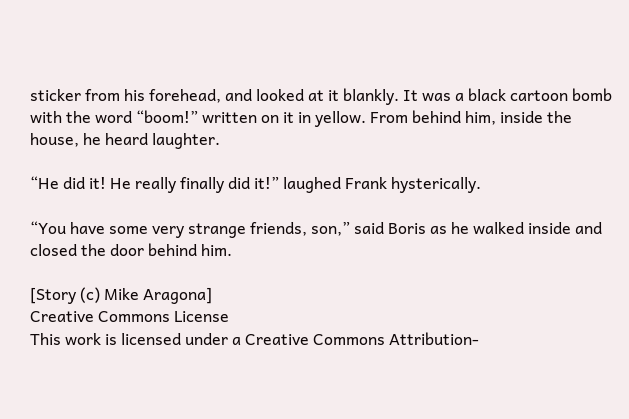sticker from his forehead, and looked at it blankly. It was a black cartoon bomb with the word “boom!” written on it in yellow. From behind him, inside the house, he heard laughter.

“He did it! He really finally did it!” laughed Frank hysterically.

“You have some very strange friends, son,” said Boris as he walked inside and closed the door behind him.

[Story (c) Mike Aragona]
Creative Commons License
This work is licensed under a Creative Commons Attribution-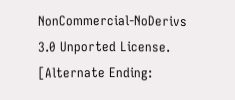NonCommercial-NoDerivs 3.0 Unported License.
[Alternate Ending: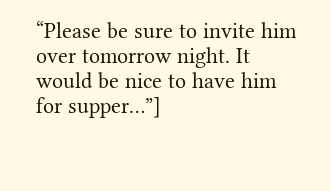“Please be sure to invite him over tomorrow night. It would be nice to have him for supper…”]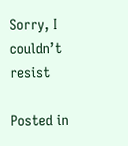Sorry, I couldn’t resist

Posted in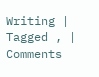Writing | Tagged , | Comments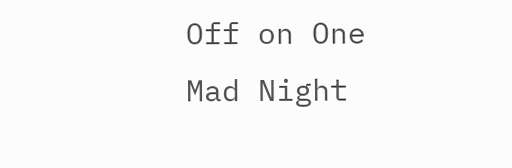Off on One Mad Night